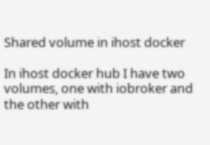Shared volume in ihost docker

In ihost docker hub I have two volumes, one with iobroker and the other with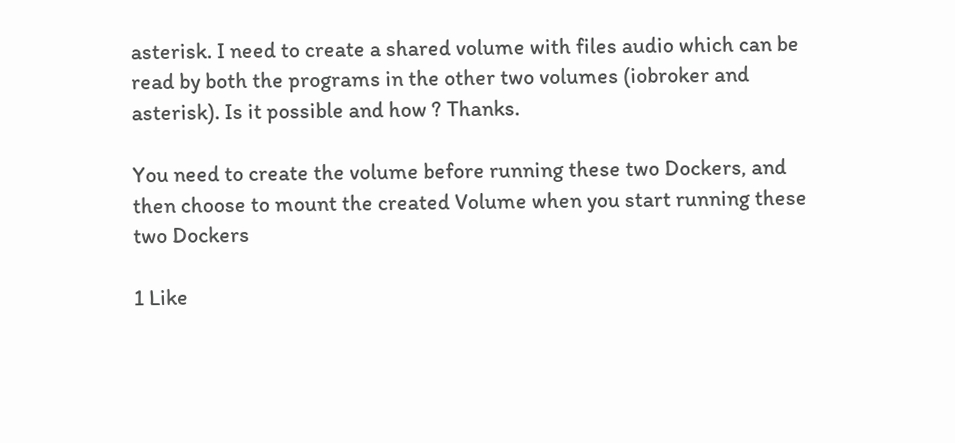asterisk. I need to create a shared volume with files audio which can be read by both the programs in the other two volumes (iobroker and asterisk). Is it possible and how ? Thanks.

You need to create the volume before running these two Dockers, and then choose to mount the created Volume when you start running these two Dockers

1 Like